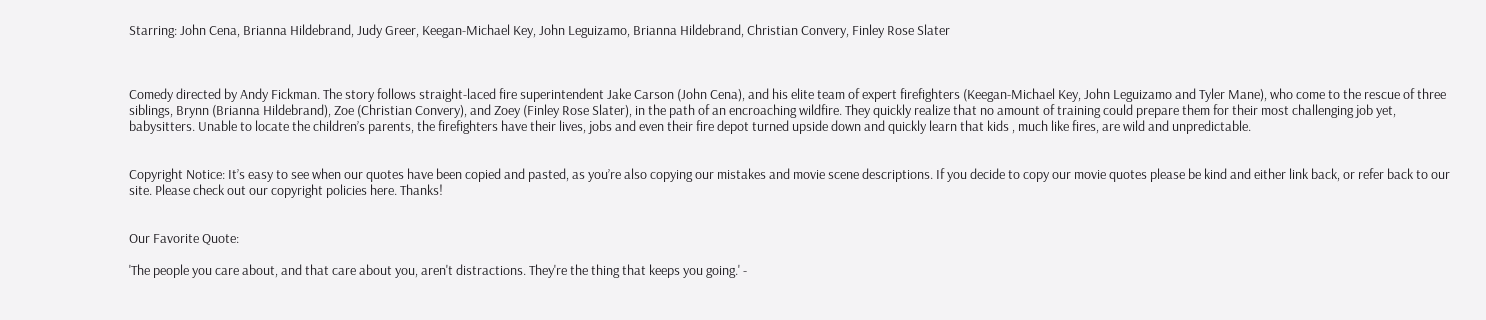Starring: John Cena, Brianna Hildebrand, Judy Greer, Keegan-Michael Key, John Leguizamo, Brianna Hildebrand, Christian Convery, Finley Rose Slater



Comedy directed by Andy Fickman. The story follows straight-laced fire superintendent Jake Carson (John Cena), and his elite team of expert firefighters (Keegan-Michael Key, John Leguizamo and Tyler Mane), who come to the rescue of three siblings, Brynn (Brianna Hildebrand), Zoe (Christian Convery), and Zoey (Finley Rose Slater), in the path of an encroaching wildfire. They quickly realize that no amount of training could prepare them for their most challenging job yet, babysitters. Unable to locate the children’s parents, the firefighters have their lives, jobs and even their fire depot turned upside down and quickly learn that kids , much like fires, are wild and unpredictable.


Copyright Notice: It’s easy to see when our quotes have been copied and pasted, as you’re also copying our mistakes and movie scene descriptions. If you decide to copy our movie quotes please be kind and either link back, or refer back to our site. Please check out our copyright policies here. Thanks!


Our Favorite Quote:

'The people you care about, and that care about you, aren't distractions. They're the thing that keeps you going.' -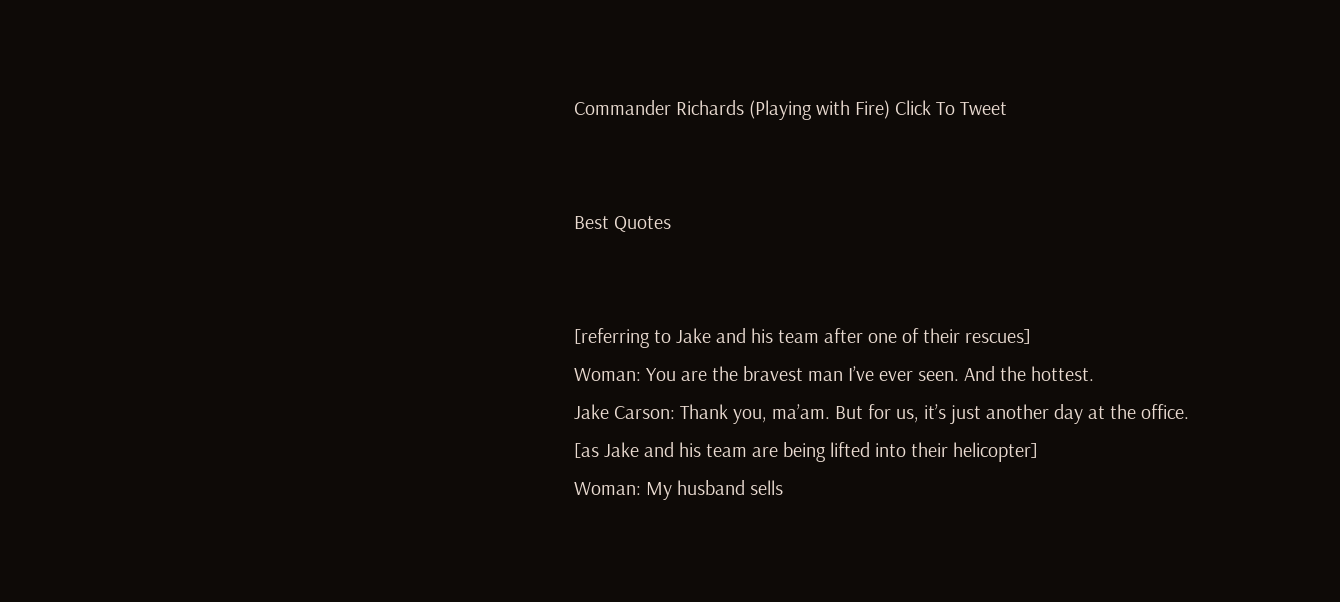Commander Richards (Playing with Fire) Click To Tweet


Best Quotes


[referring to Jake and his team after one of their rescues]
Woman: You are the bravest man I’ve ever seen. And the hottest.
Jake Carson: Thank you, ma’am. But for us, it’s just another day at the office.
[as Jake and his team are being lifted into their helicopter]
Woman: My husband sells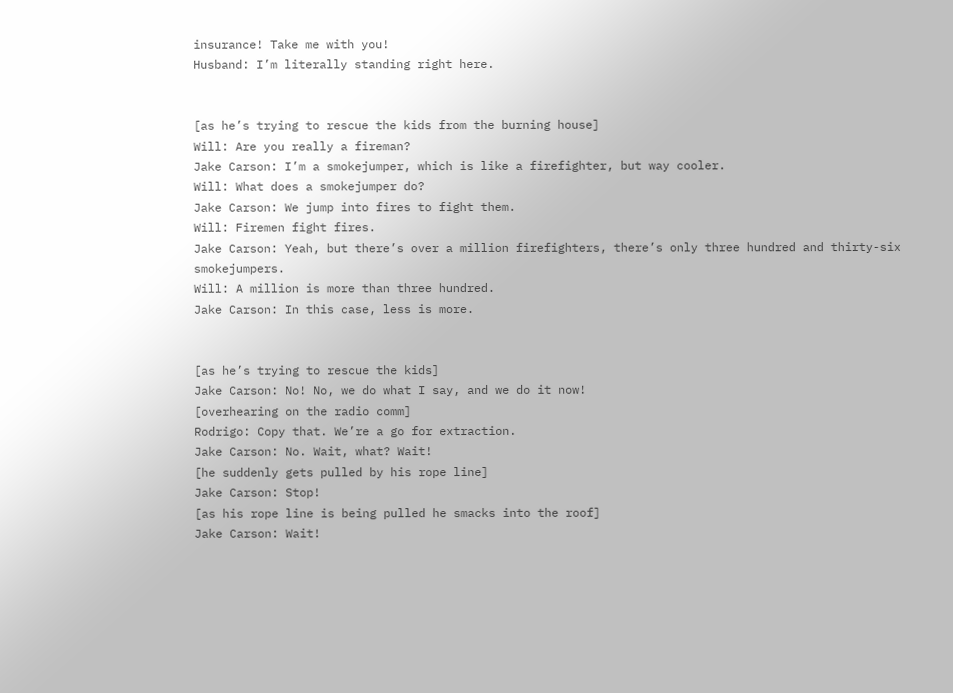insurance! Take me with you!
Husband: I’m literally standing right here.


[as he’s trying to rescue the kids from the burning house]
Will: Are you really a fireman?
Jake Carson: I’m a smokejumper, which is like a firefighter, but way cooler.
Will: What does a smokejumper do?
Jake Carson: We jump into fires to fight them.
Will: Firemen fight fires.
Jake Carson: Yeah, but there’s over a million firefighters, there’s only three hundred and thirty-six smokejumpers.
Will: A million is more than three hundred.
Jake Carson: In this case, less is more.


[as he’s trying to rescue the kids]
Jake Carson: No! No, we do what I say, and we do it now!
[overhearing on the radio comm]
Rodrigo: Copy that. We’re a go for extraction.
Jake Carson: No. Wait, what? Wait!
[he suddenly gets pulled by his rope line]
Jake Carson: Stop!
[as his rope line is being pulled he smacks into the roof]
Jake Carson: Wait!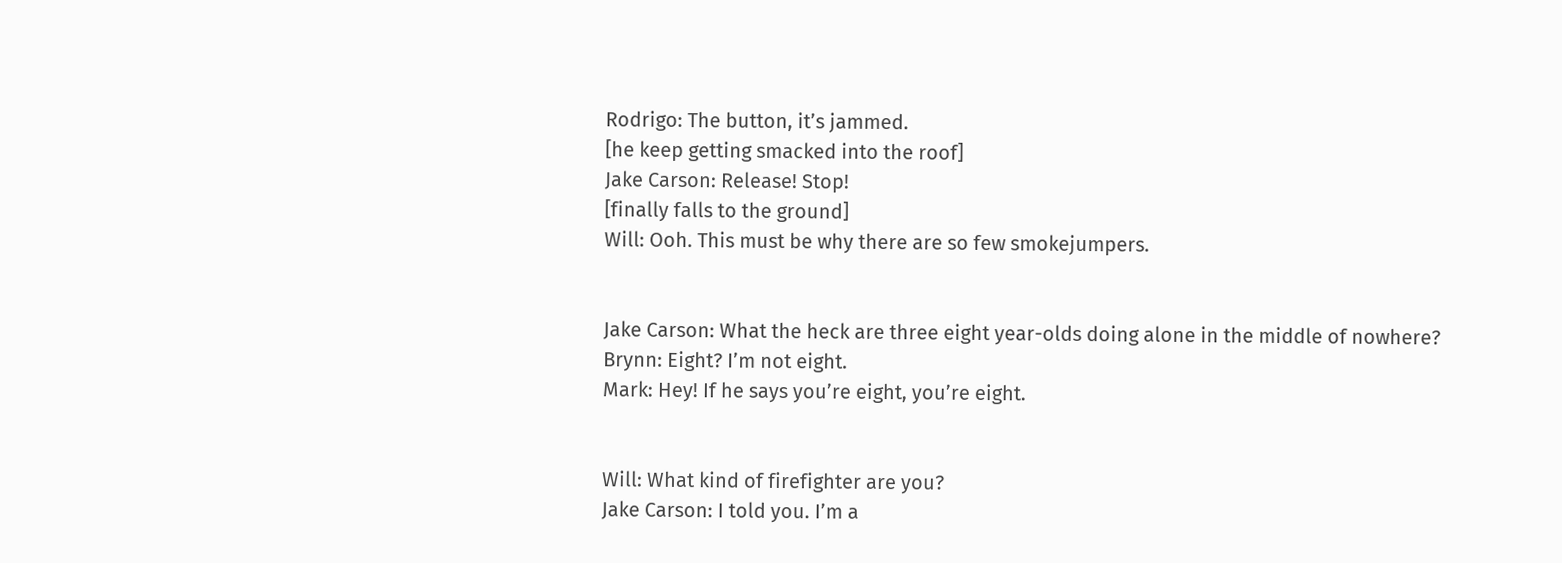Rodrigo: The button, it’s jammed.
[he keep getting smacked into the roof]
Jake Carson: Release! Stop!
[finally falls to the ground]
Will: Ooh. This must be why there are so few smokejumpers.


Jake Carson: What the heck are three eight year-olds doing alone in the middle of nowhere?
Brynn: Eight? I’m not eight.
Mark: Hey! If he says you’re eight, you’re eight.


Will: What kind of firefighter are you?
Jake Carson: I told you. I’m a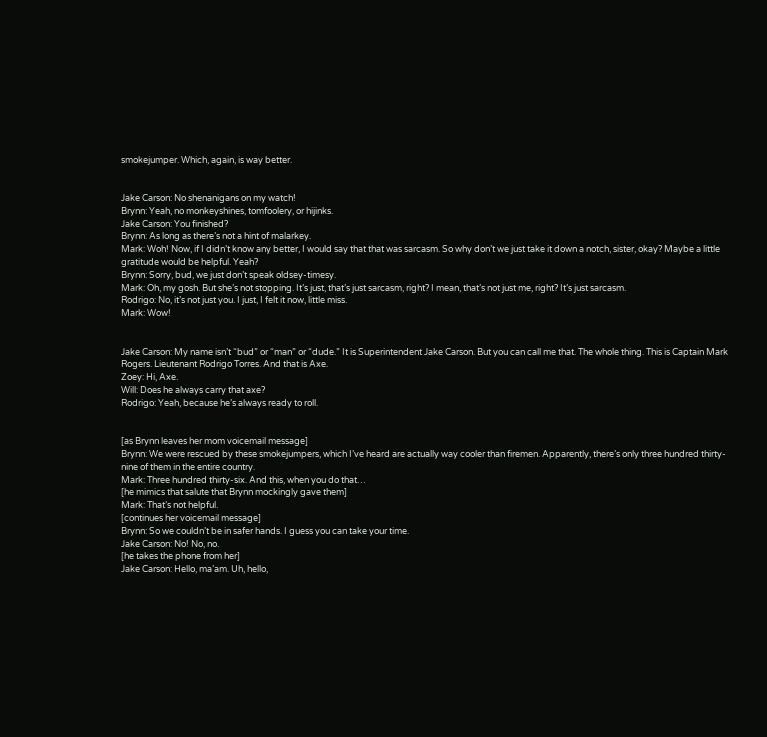smokejumper. Which, again, is way better.


Jake Carson: No shenanigans on my watch!
Brynn: Yeah, no monkeyshines, tomfoolery, or hijinks.
Jake Carson: You finished?
Brynn: As long as there’s not a hint of malarkey.
Mark: Woh! Now, if I didn’t know any better, I would say that that was sarcasm. So why don’t we just take it down a notch, sister, okay? Maybe a little gratitude would be helpful. Yeah?
Brynn: Sorry, bud, we just don’t speak oldsey-timesy.
Mark: Oh, my gosh. But she’s not stopping. It’s just, that’s just sarcasm, right? I mean, that’s not just me, right? It’s just sarcasm.
Rodrigo: No, it’s not just you. I just, I felt it now, little miss.
Mark: Wow!


Jake Carson: My name isn’t “bud” or “man” or “dude.” It is Superintendent Jake Carson. But you can call me that. The whole thing. This is Captain Mark Rogers. Lieutenant Rodrigo Torres. And that is Axe.
Zoey: Hi, Axe.
Will: Does he always carry that axe?
Rodrigo: Yeah, because he’s always ready to roll.


[as Brynn leaves her mom voicemail message]
Brynn: We were rescued by these smokejumpers, which I’ve heard are actually way cooler than firemen. Apparently, there’s only three hundred thirty-nine of them in the entire country.
Mark: Three hundred thirty-six. And this, when you do that…
[he mimics that salute that Brynn mockingly gave them]
Mark: That’s not helpful.
[continues her voicemail message]
Brynn: So we couldn’t be in safer hands. I guess you can take your time.
Jake Carson: No! No, no.
[he takes the phone from her]
Jake Carson: Hello, ma’am. Uh, hello,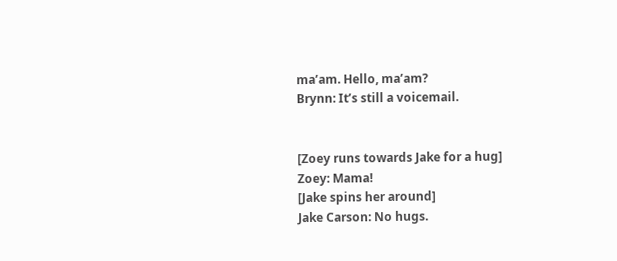ma’am. Hello, ma’am?
Brynn: It’s still a voicemail.


[Zoey runs towards Jake for a hug]
Zoey: Mama!
[Jake spins her around]
Jake Carson: No hugs.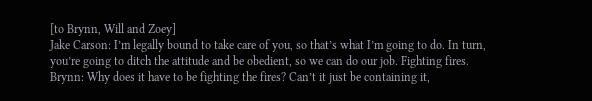[to Brynn, Will and Zoey]
Jake Carson: I’m legally bound to take care of you, so that’s what I’m going to do. In turn, you’re going to ditch the attitude and be obedient, so we can do our job. Fighting fires.
Brynn: Why does it have to be fighting the fires? Can’t it just be containing it,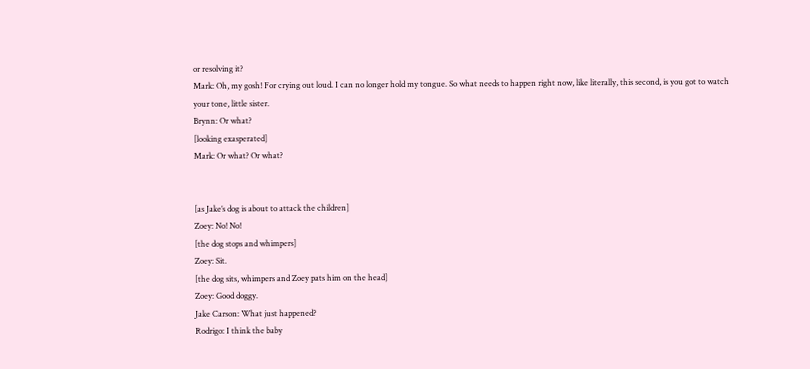or resolving it?
Mark: Oh, my gosh! For crying out loud. I can no longer hold my tongue. So what needs to happen right now, like literally, this second, is you got to watch your tone, little sister.
Brynn: Or what?
[looking exasperated]
Mark: Or what? Or what?


[as Jake’s dog is about to attack the children]
Zoey: No! No!
[the dog stops and whimpers]
Zoey: Sit.
[the dog sits, whimpers and Zoey pats him on the head]
Zoey: Good doggy.
Jake Carson: What just happened?
Rodrigo: I think the baby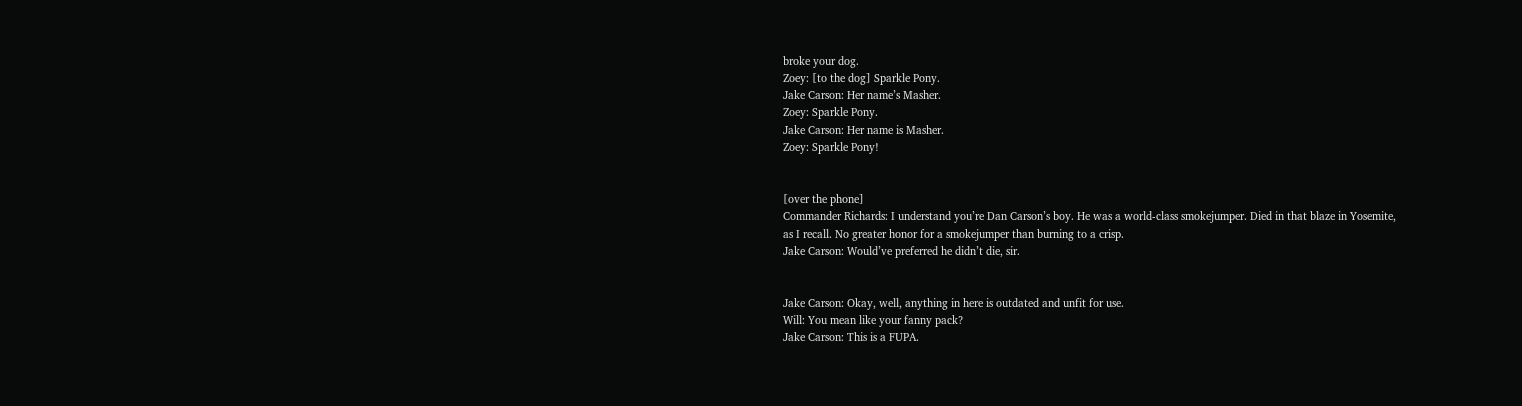broke your dog.
Zoey: [to the dog] Sparkle Pony.
Jake Carson: Her name’s Masher.
Zoey: Sparkle Pony.
Jake Carson: Her name is Masher.
Zoey: Sparkle Pony!


[over the phone]
Commander Richards: I understand you’re Dan Carson’s boy. He was a world-class smokejumper. Died in that blaze in Yosemite, as I recall. No greater honor for a smokejumper than burning to a crisp.
Jake Carson: Would’ve preferred he didn’t die, sir.


Jake Carson: Okay, well, anything in here is outdated and unfit for use.
Will: You mean like your fanny pack?
Jake Carson: This is a FUPA.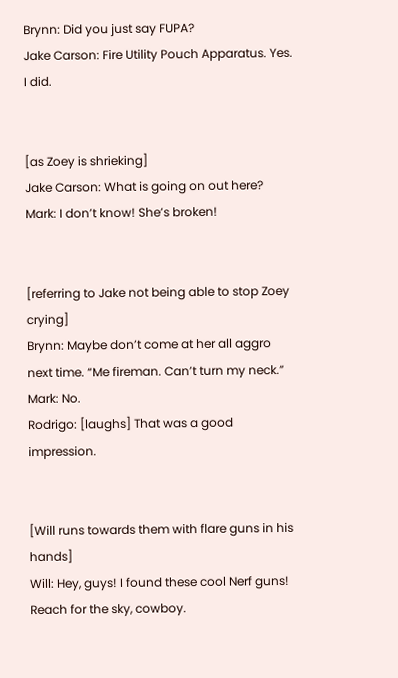Brynn: Did you just say FUPA?
Jake Carson: Fire Utility Pouch Apparatus. Yes. I did.


[as Zoey is shrieking]
Jake Carson: What is going on out here?
Mark: I don’t know! She’s broken!


[referring to Jake not being able to stop Zoey crying]
Brynn: Maybe don’t come at her all aggro next time. “Me fireman. Can’t turn my neck.”
Mark: No.
Rodrigo: [laughs] That was a good impression.


[Will runs towards them with flare guns in his hands]
Will: Hey, guys! I found these cool Nerf guns! Reach for the sky, cowboy.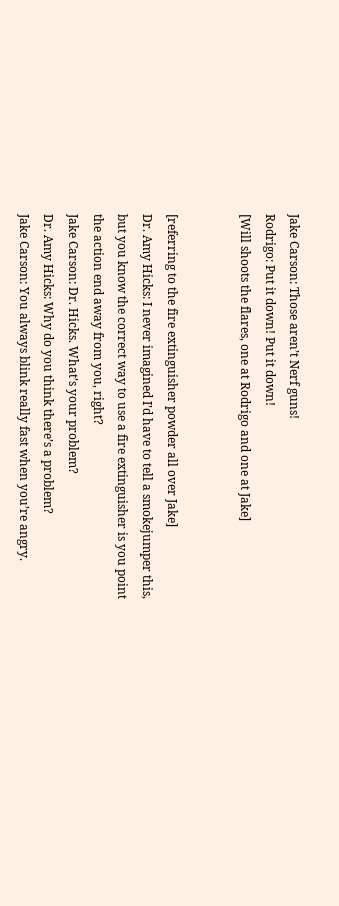Jake Carson: Those aren’t Nerf guns!
Rodrigo: Put it down! Put it down!
[Will shoots the flares, one at Rodrigo and one at Jake]


[referring to the fire extinguisher powder all over Jake]
Dr. Amy Hicks: I never imagined I’d have to tell a smokejumper this, but you know the correct way to use a fire extinguisher is you point the action end away from you, right?
Jake Carson: Dr. Hicks. What’s your problem?
Dr. Amy Hicks: Why do you think there’s a problem?
Jake Carson: You always blink really fast when you’re angry.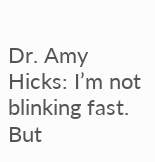Dr. Amy Hicks: I’m not blinking fast. But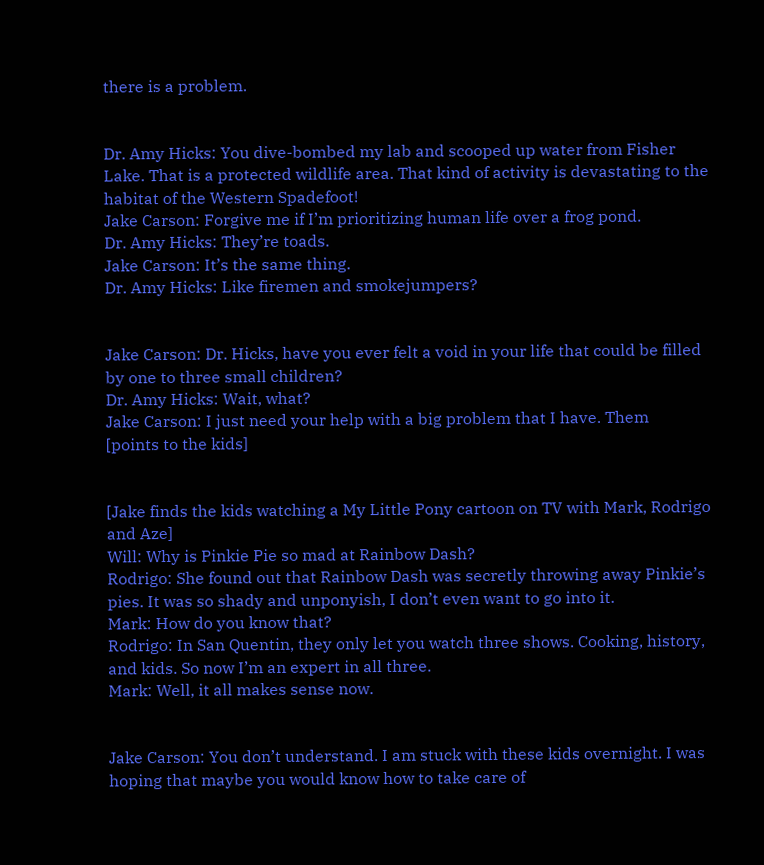there is a problem.


Dr. Amy Hicks: You dive-bombed my lab and scooped up water from Fisher Lake. That is a protected wildlife area. That kind of activity is devastating to the habitat of the Western Spadefoot!
Jake Carson: Forgive me if I’m prioritizing human life over a frog pond.
Dr. Amy Hicks: They’re toads.
Jake Carson: It’s the same thing.
Dr. Amy Hicks: Like firemen and smokejumpers?


Jake Carson: Dr. Hicks, have you ever felt a void in your life that could be filled by one to three small children?
Dr. Amy Hicks: Wait, what?
Jake Carson: I just need your help with a big problem that I have. Them
[points to the kids]


[Jake finds the kids watching a My Little Pony cartoon on TV with Mark, Rodrigo and Aze]
Will: Why is Pinkie Pie so mad at Rainbow Dash?
Rodrigo: She found out that Rainbow Dash was secretly throwing away Pinkie’s pies. It was so shady and unponyish, I don’t even want to go into it.
Mark: How do you know that?
Rodrigo: In San Quentin, they only let you watch three shows. Cooking, history, and kids. So now I’m an expert in all three.
Mark: Well, it all makes sense now.


Jake Carson: You don’t understand. I am stuck with these kids overnight. I was hoping that maybe you would know how to take care of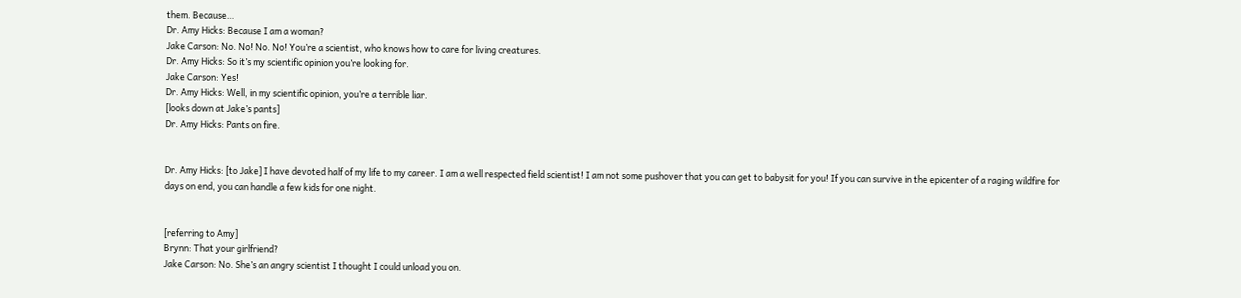them. Because…
Dr. Amy Hicks: Because I am a woman?
Jake Carson: No. No! No. No! You’re a scientist, who knows how to care for living creatures.
Dr. Amy Hicks: So it’s my scientific opinion you’re looking for.
Jake Carson: Yes!
Dr. Amy Hicks: Well, in my scientific opinion, you’re a terrible liar.
[looks down at Jake’s pants]
Dr. Amy Hicks: Pants on fire.


Dr. Amy Hicks: [to Jake] I have devoted half of my life to my career. I am a well respected field scientist! I am not some pushover that you can get to babysit for you! If you can survive in the epicenter of a raging wildfire for days on end, you can handle a few kids for one night.


[referring to Amy]
Brynn: That your girlfriend?
Jake Carson: No. She’s an angry scientist I thought I could unload you on.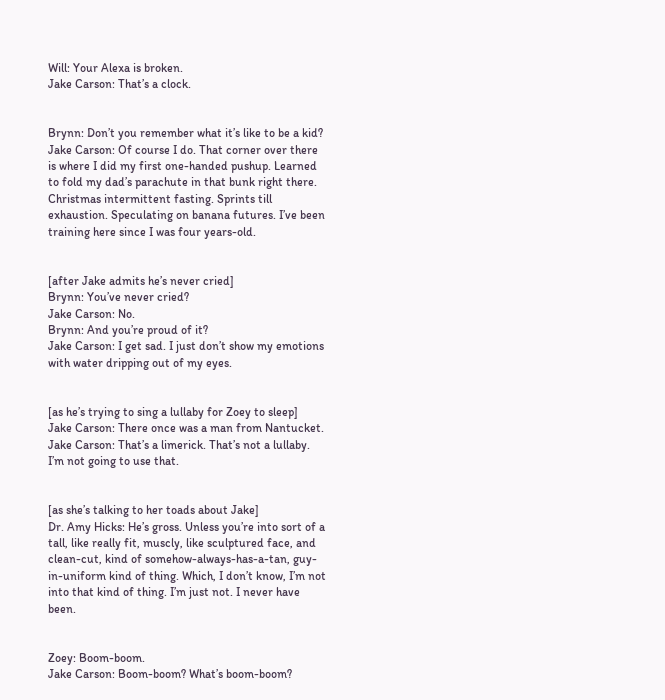Will: Your Alexa is broken.
Jake Carson: That’s a clock.


Brynn: Don’t you remember what it’s like to be a kid?
Jake Carson: Of course I do. That corner over there is where I did my first one-handed pushup. Learned to fold my dad’s parachute in that bunk right there. Christmas intermittent fasting. Sprints till exhaustion. Speculating on banana futures. I’ve been training here since I was four years-old.


[after Jake admits he’s never cried]
Brynn: You’ve never cried?
Jake Carson: No.
Brynn: And you’re proud of it?
Jake Carson: I get sad. I just don’t show my emotions with water dripping out of my eyes.


[as he’s trying to sing a lullaby for Zoey to sleep]
Jake Carson: There once was a man from Nantucket.
Jake Carson: That’s a limerick. That’s not a lullaby. I’m not going to use that.


[as she’s talking to her toads about Jake]
Dr. Amy Hicks: He’s gross. Unless you’re into sort of a tall, like really fit, muscly, like sculptured face, and clean-cut, kind of somehow-always-has-a-tan, guy-in-uniform kind of thing. Which, I don’t know, I’m not into that kind of thing. I’m just not. I never have been.


Zoey: Boom-boom.
Jake Carson: Boom-boom? What’s boom-boom?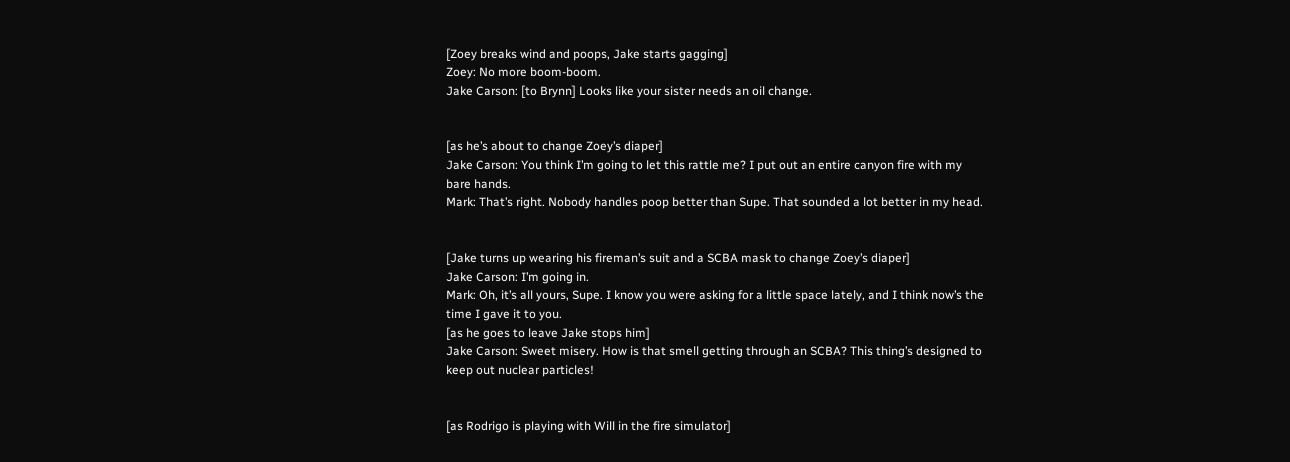[Zoey breaks wind and poops, Jake starts gagging]
Zoey: No more boom-boom.
Jake Carson: [to Brynn] Looks like your sister needs an oil change.


[as he’s about to change Zoey’s diaper]
Jake Carson: You think I’m going to let this rattle me? I put out an entire canyon fire with my bare hands.
Mark: That’s right. Nobody handles poop better than Supe. That sounded a lot better in my head.


[Jake turns up wearing his fireman’s suit and a SCBA mask to change Zoey’s diaper]
Jake Carson: I’m going in.
Mark: Oh, it’s all yours, Supe. I know you were asking for a little space lately, and I think now’s the time I gave it to you.
[as he goes to leave Jake stops him]
Jake Carson: Sweet misery. How is that smell getting through an SCBA? This thing’s designed to keep out nuclear particles!


[as Rodrigo is playing with Will in the fire simulator]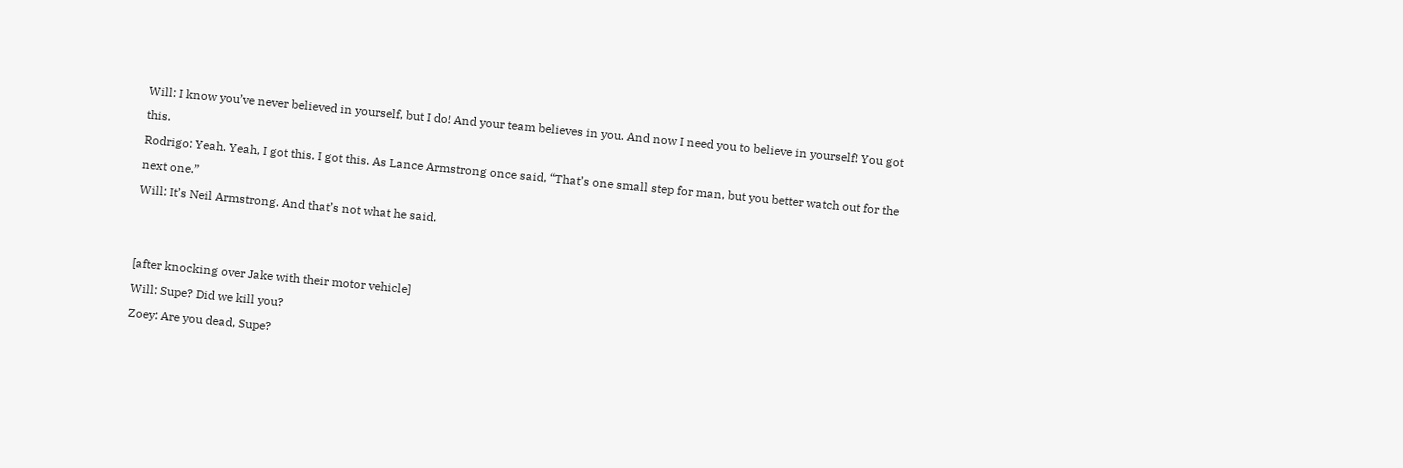Will: I know you’ve never believed in yourself, but I do! And your team believes in you. And now I need you to believe in yourself! You got this.
Rodrigo: Yeah. Yeah, I got this. I got this. As Lance Armstrong once said, “That’s one small step for man, but you better watch out for the next one.”
Will: It’s Neil Armstrong. And that’s not what he said.


[after knocking over Jake with their motor vehicle]
Will: Supe? Did we kill you?
Zoey: Are you dead, Supe?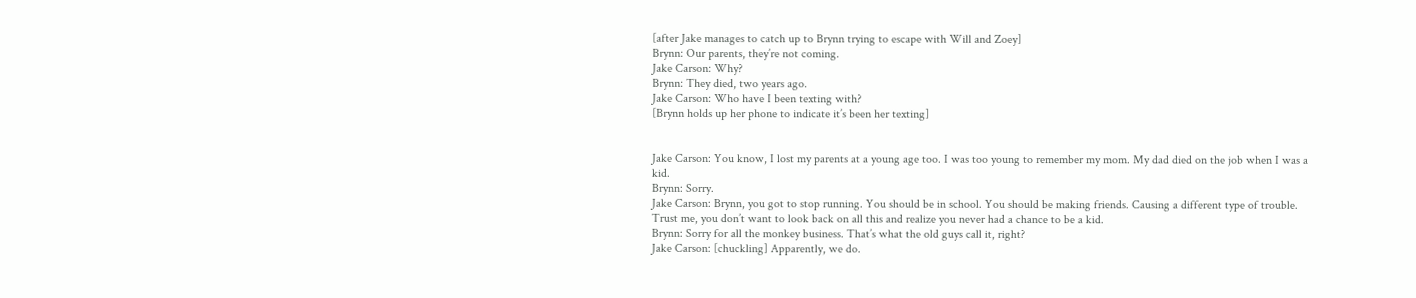[after Jake manages to catch up to Brynn trying to escape with Will and Zoey]
Brynn: Our parents, they’re not coming.
Jake Carson: Why?
Brynn: They died, two years ago.
Jake Carson: Who have I been texting with?
[Brynn holds up her phone to indicate it’s been her texting]


Jake Carson: You know, I lost my parents at a young age too. I was too young to remember my mom. My dad died on the job when I was a kid.
Brynn: Sorry.
Jake Carson: Brynn, you got to stop running. You should be in school. You should be making friends. Causing a different type of trouble. Trust me, you don’t want to look back on all this and realize you never had a chance to be a kid.
Brynn: Sorry for all the monkey business. That’s what the old guys call it, right?
Jake Carson: [chuckling] Apparently, we do.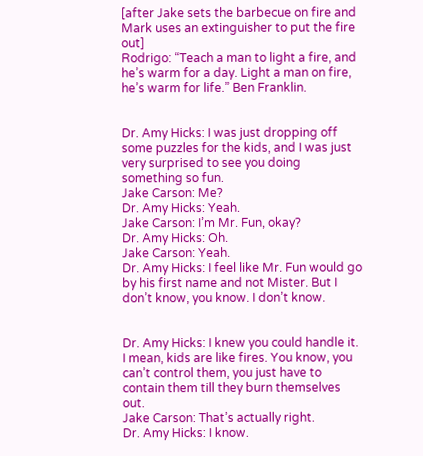[after Jake sets the barbecue on fire and Mark uses an extinguisher to put the fire out]
Rodrigo: “Teach a man to light a fire, and he’s warm for a day. Light a man on fire, he’s warm for life.” Ben Franklin.


Dr. Amy Hicks: I was just dropping off some puzzles for the kids, and I was just very surprised to see you doing something so fun.
Jake Carson: Me?
Dr. Amy Hicks: Yeah.
Jake Carson: I’m Mr. Fun, okay?
Dr. Amy Hicks: Oh.
Jake Carson: Yeah.
Dr. Amy Hicks: I feel like Mr. Fun would go by his first name and not Mister. But I don’t know, you know. I don’t know.


Dr. Amy Hicks: I knew you could handle it. I mean, kids are like fires. You know, you can’t control them, you just have to contain them till they burn themselves out.
Jake Carson: That’s actually right.
Dr. Amy Hicks: I know.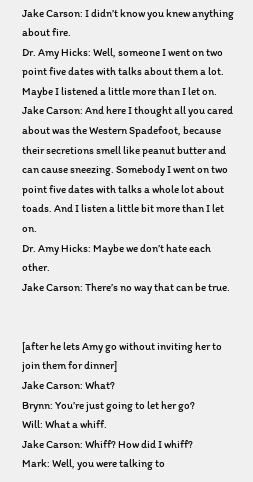Jake Carson: I didn’t know you knew anything about fire.
Dr. Amy Hicks: Well, someone I went on two point five dates with talks about them a lot. Maybe I listened a little more than I let on.
Jake Carson: And here I thought all you cared about was the Western Spadefoot, because their secretions smell like peanut butter and can cause sneezing. Somebody I went on two point five dates with talks a whole lot about toads. And I listen a little bit more than I let on.
Dr. Amy Hicks: Maybe we don’t hate each other.
Jake Carson: There’s no way that can be true.


[after he lets Amy go without inviting her to join them for dinner]
Jake Carson: What?
Brynn: You’re just going to let her go?
Will: What a whiff.
Jake Carson: Whiff? How did I whiff?
Mark: Well, you were talking to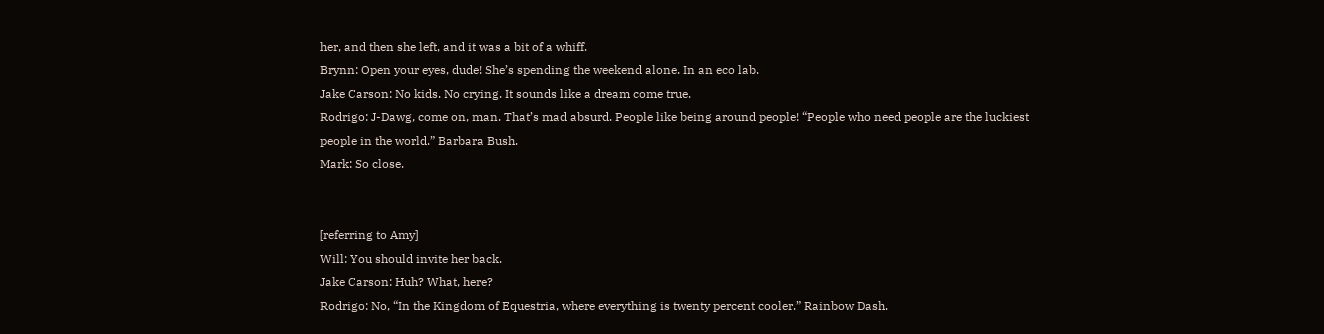her, and then she left, and it was a bit of a whiff.
Brynn: Open your eyes, dude! She’s spending the weekend alone. In an eco lab.
Jake Carson: No kids. No crying. It sounds like a dream come true.
Rodrigo: J-Dawg, come on, man. That’s mad absurd. People like being around people! “People who need people are the luckiest people in the world.” Barbara Bush.
Mark: So close.


[referring to Amy]
Will: You should invite her back.
Jake Carson: Huh? What, here?
Rodrigo: No, “In the Kingdom of Equestria, where everything is twenty percent cooler.” Rainbow Dash.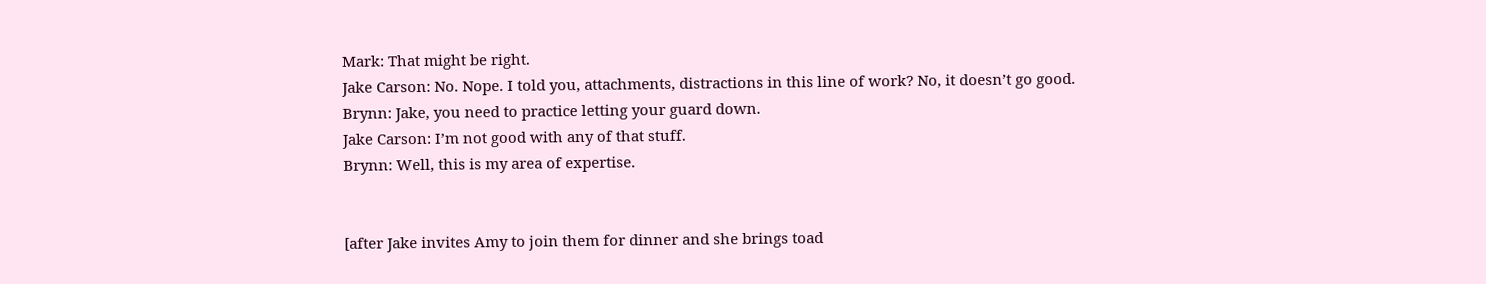Mark: That might be right.
Jake Carson: No. Nope. I told you, attachments, distractions in this line of work? No, it doesn’t go good.
Brynn: Jake, you need to practice letting your guard down.
Jake Carson: I’m not good with any of that stuff.
Brynn: Well, this is my area of expertise.


[after Jake invites Amy to join them for dinner and she brings toad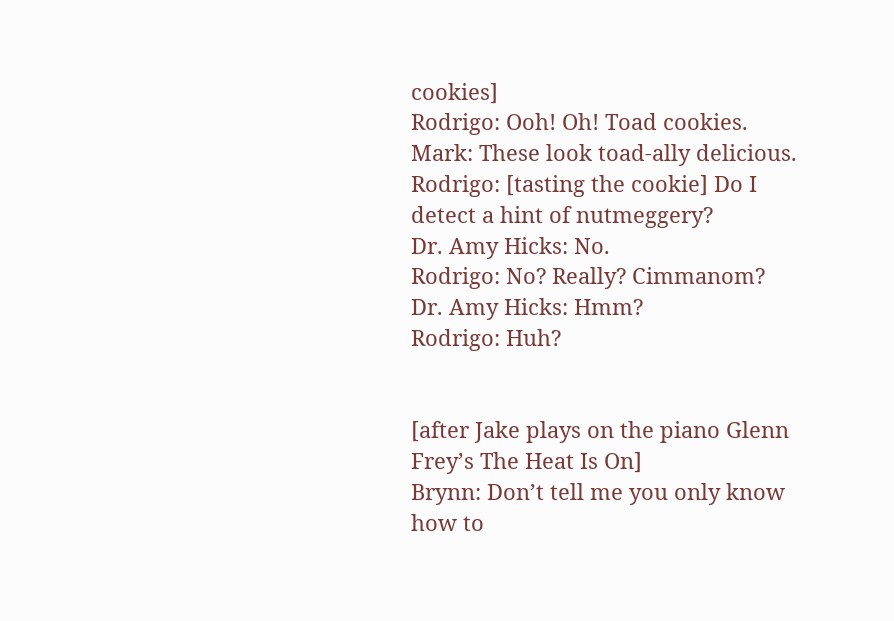cookies]
Rodrigo: Ooh! Oh! Toad cookies.
Mark: These look toad-ally delicious.
Rodrigo: [tasting the cookie] Do I detect a hint of nutmeggery?
Dr. Amy Hicks: No.
Rodrigo: No? Really? Cimmanom?
Dr. Amy Hicks: Hmm?
Rodrigo: Huh?


[after Jake plays on the piano Glenn Frey’s The Heat Is On]
Brynn: Don’t tell me you only know how to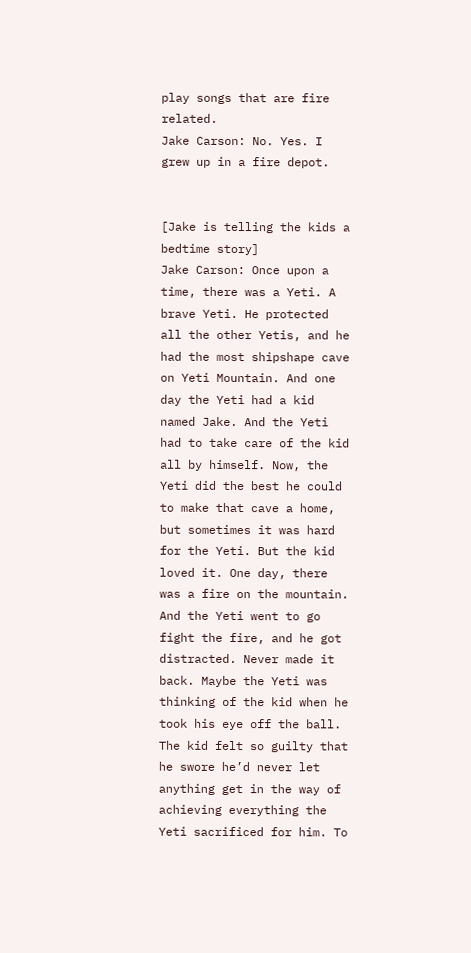play songs that are fire related.
Jake Carson: No. Yes. I grew up in a fire depot.


[Jake is telling the kids a bedtime story]
Jake Carson: Once upon a time, there was a Yeti. A brave Yeti. He protected all the other Yetis, and he had the most shipshape cave on Yeti Mountain. And one day the Yeti had a kid named Jake. And the Yeti had to take care of the kid all by himself. Now, the Yeti did the best he could to make that cave a home, but sometimes it was hard for the Yeti. But the kid loved it. One day, there was a fire on the mountain. And the Yeti went to go fight the fire, and he got distracted. Never made it back. Maybe the Yeti was thinking of the kid when he took his eye off the ball. The kid felt so guilty that he swore he’d never let anything get in the way of achieving everything the Yeti sacrificed for him. To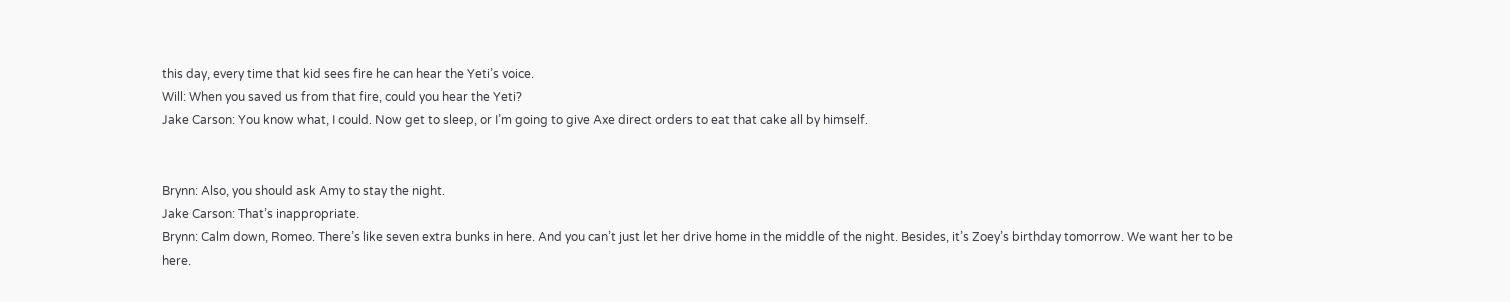this day, every time that kid sees fire he can hear the Yeti’s voice.
Will: When you saved us from that fire, could you hear the Yeti?
Jake Carson: You know what, I could. Now get to sleep, or I’m going to give Axe direct orders to eat that cake all by himself.


Brynn: Also, you should ask Amy to stay the night.
Jake Carson: That’s inappropriate.
Brynn: Calm down, Romeo. There’s like seven extra bunks in here. And you can’t just let her drive home in the middle of the night. Besides, it’s Zoey’s birthday tomorrow. We want her to be here.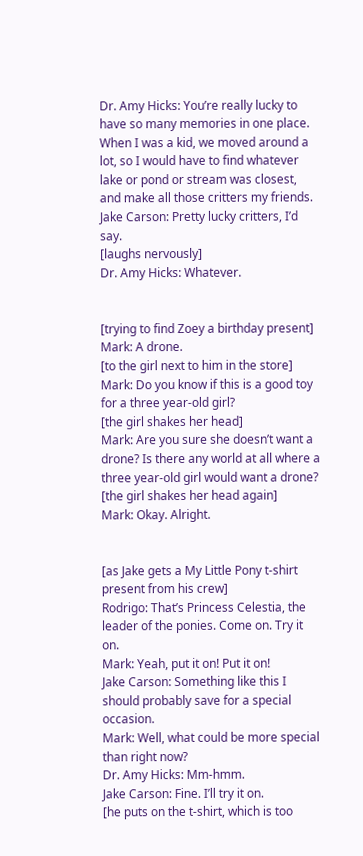Dr. Amy Hicks: You’re really lucky to have so many memories in one place. When I was a kid, we moved around a lot, so I would have to find whatever lake or pond or stream was closest, and make all those critters my friends.
Jake Carson: Pretty lucky critters, I’d say.
[laughs nervously]
Dr. Amy Hicks: Whatever.


[trying to find Zoey a birthday present]
Mark: A drone.
[to the girl next to him in the store]
Mark: Do you know if this is a good toy for a three year-old girl?
[the girl shakes her head]
Mark: Are you sure she doesn’t want a drone? Is there any world at all where a three year-old girl would want a drone?
[the girl shakes her head again]
Mark: Okay. Alright.


[as Jake gets a My Little Pony t-shirt present from his crew]
Rodrigo: That’s Princess Celestia, the leader of the ponies. Come on. Try it on.
Mark: Yeah, put it on! Put it on!
Jake Carson: Something like this I should probably save for a special occasion.
Mark: Well, what could be more special than right now?
Dr. Amy Hicks: Mm-hmm.
Jake Carson: Fine. I’ll try it on.
[he puts on the t-shirt, which is too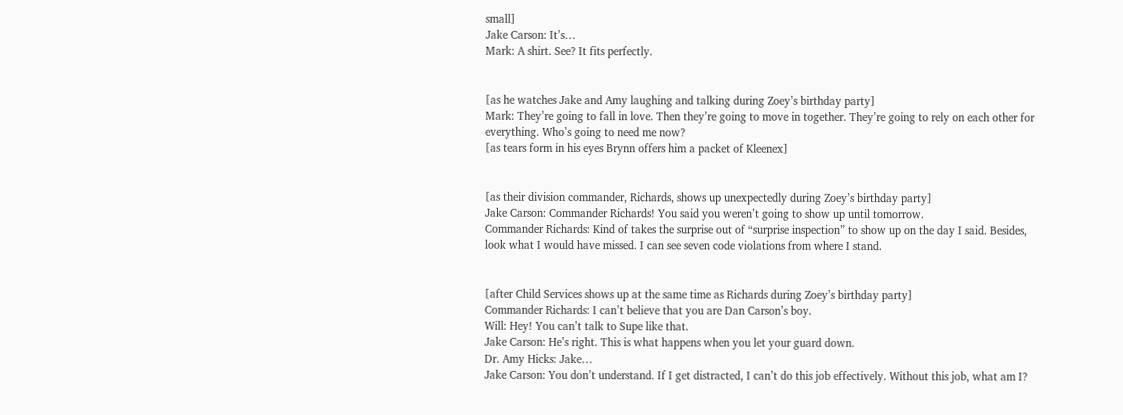small]
Jake Carson: It’s…
Mark: A shirt. See? It fits perfectly.


[as he watches Jake and Amy laughing and talking during Zoey’s birthday party]
Mark: They’re going to fall in love. Then they’re going to move in together. They’re going to rely on each other for everything. Who’s going to need me now?
[as tears form in his eyes Brynn offers him a packet of Kleenex]


[as their division commander, Richards, shows up unexpectedly during Zoey’s birthday party]
Jake Carson: Commander Richards! You said you weren’t going to show up until tomorrow.
Commander Richards: Kind of takes the surprise out of “surprise inspection” to show up on the day I said. Besides, look what I would have missed. I can see seven code violations from where I stand.


[after Child Services shows up at the same time as Richards during Zoey’s birthday party]
Commander Richards: I can’t believe that you are Dan Carson’s boy.
Will: Hey! You can’t talk to Supe like that.
Jake Carson: He’s right. This is what happens when you let your guard down.
Dr. Amy Hicks: Jake…
Jake Carson: You don’t understand. If I get distracted, I can’t do this job effectively. Without this job, what am I?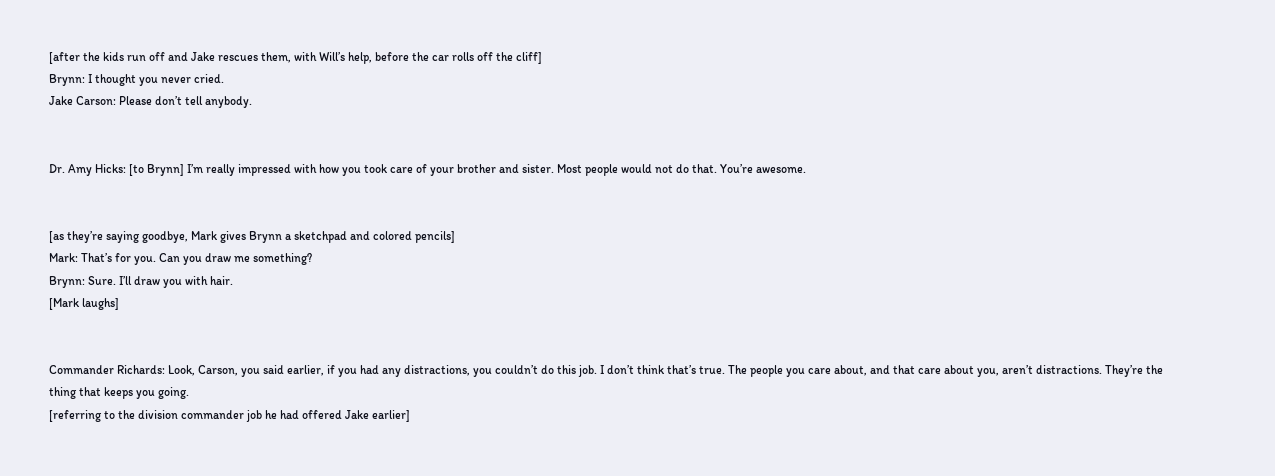[after the kids run off and Jake rescues them, with Will’s help, before the car rolls off the cliff]
Brynn: I thought you never cried.
Jake Carson: Please don’t tell anybody.


Dr. Amy Hicks: [to Brynn] I’m really impressed with how you took care of your brother and sister. Most people would not do that. You’re awesome.


[as they’re saying goodbye, Mark gives Brynn a sketchpad and colored pencils]
Mark: That’s for you. Can you draw me something?
Brynn: Sure. I’ll draw you with hair.
[Mark laughs]


Commander Richards: Look, Carson, you said earlier, if you had any distractions, you couldn’t do this job. I don’t think that’s true. The people you care about, and that care about you, aren’t distractions. They’re the thing that keeps you going.
[referring to the division commander job he had offered Jake earlier]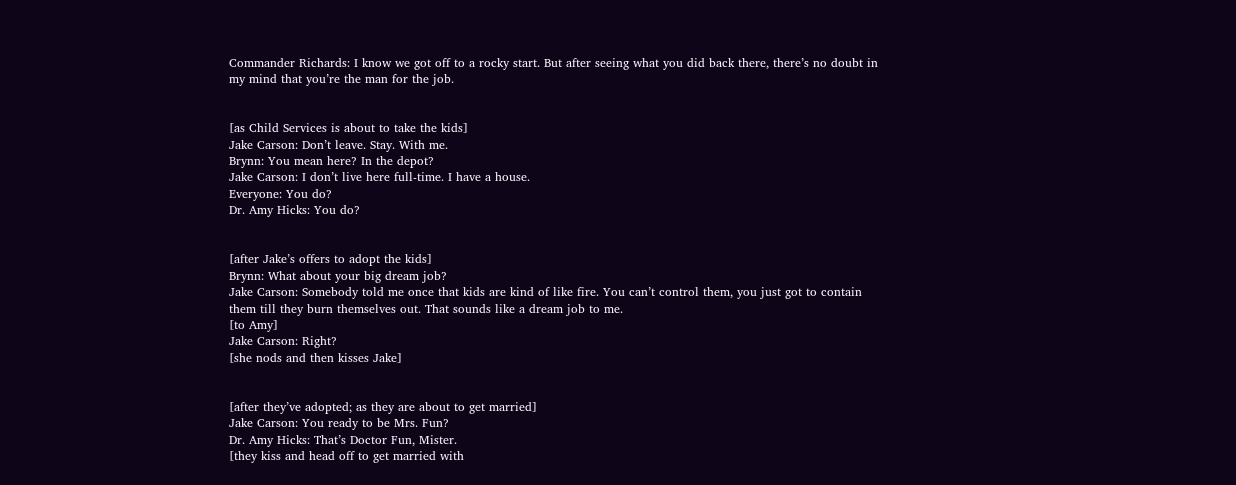Commander Richards: I know we got off to a rocky start. But after seeing what you did back there, there’s no doubt in my mind that you’re the man for the job.


[as Child Services is about to take the kids]
Jake Carson: Don’t leave. Stay. With me.
Brynn: You mean here? In the depot?
Jake Carson: I don’t live here full-time. I have a house.
Everyone: You do?
Dr. Amy Hicks: You do?


[after Jake’s offers to adopt the kids]
Brynn: What about your big dream job?
Jake Carson: Somebody told me once that kids are kind of like fire. You can’t control them, you just got to contain them till they burn themselves out. That sounds like a dream job to me.
[to Amy]
Jake Carson: Right?
[she nods and then kisses Jake]


[after they’ve adopted; as they are about to get married]
Jake Carson: You ready to be Mrs. Fun?
Dr. Amy Hicks: That’s Doctor Fun, Mister.
[they kiss and head off to get married with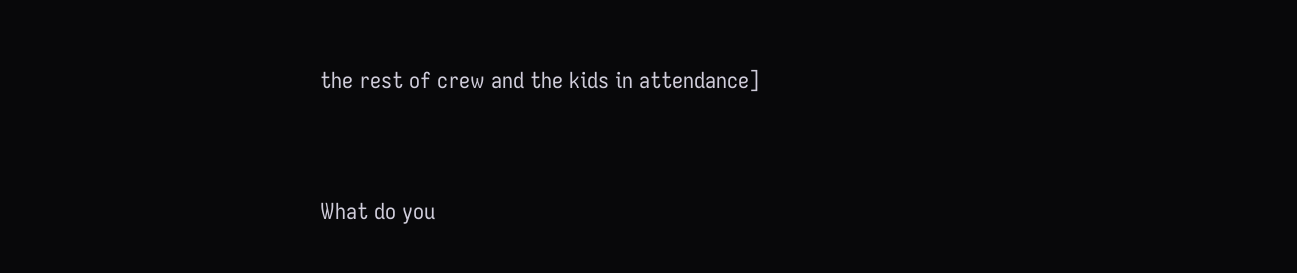the rest of crew and the kids in attendance]


What do you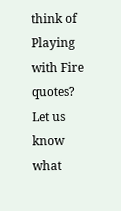think of Playing with Fire quotes? Let us know what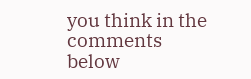you think in the comments below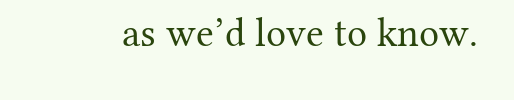as we’d love to know.